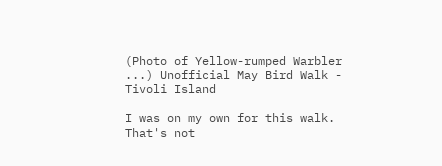(Photo of Yellow-rumped Warbler ...) Unofficial May Bird Walk - Tivoli Island

I was on my own for this walk. That's not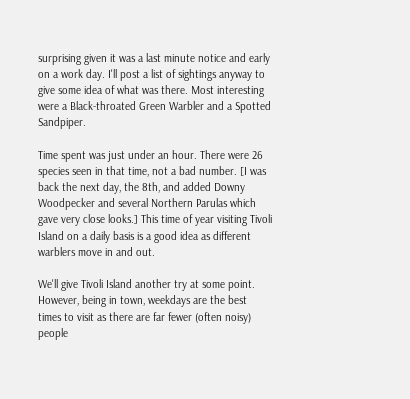surprising given it was a last minute notice and early on a work day. I'll post a list of sightings anyway to give some idea of what was there. Most interesting were a Black-throated Green Warbler and a Spotted Sandpiper.

Time spent was just under an hour. There were 26 species seen in that time, not a bad number. [I was back the next day, the 8th, and added Downy Woodpecker and several Northern Parulas which gave very close looks.] This time of year visiting Tivoli Island on a daily basis is a good idea as different warblers move in and out.

We'll give Tivoli Island another try at some point. However, being in town, weekdays are the best times to visit as there are far fewer (often noisy) people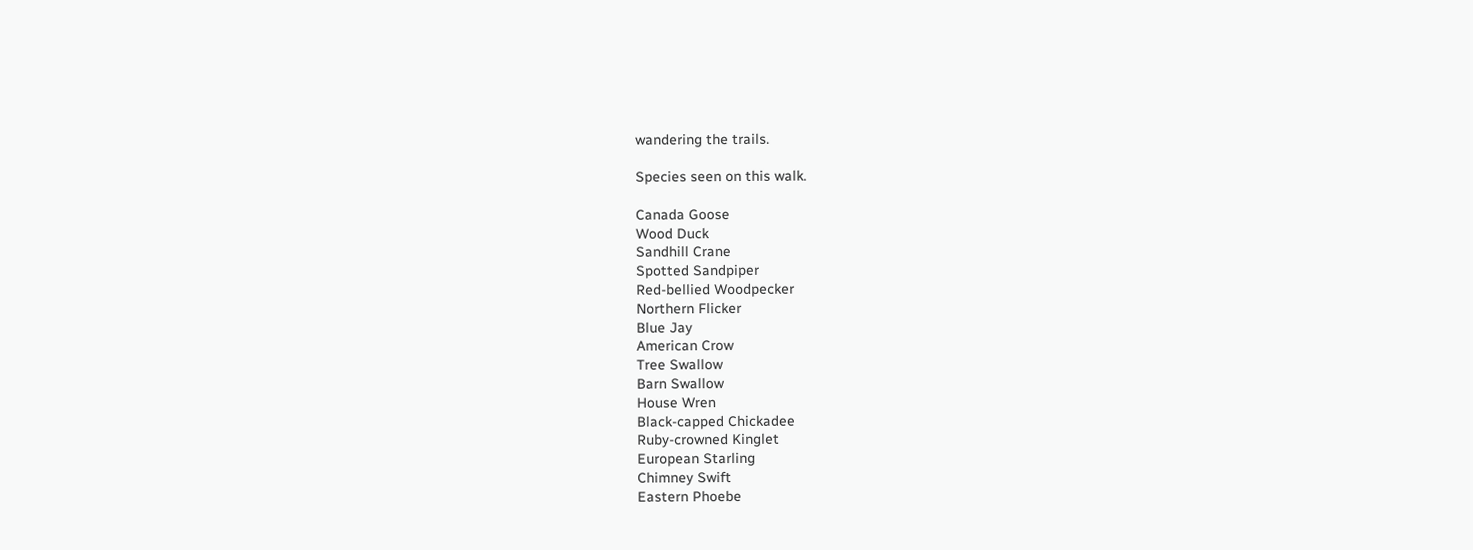wandering the trails.

Species seen on this walk.

Canada Goose
Wood Duck
Sandhill Crane
Spotted Sandpiper
Red-bellied Woodpecker
Northern Flicker
Blue Jay
American Crow
Tree Swallow
Barn Swallow
House Wren
Black-capped Chickadee
Ruby-crowned Kinglet
European Starling
Chimney Swift
Eastern Phoebe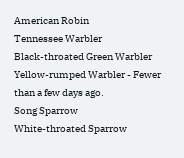American Robin
Tennessee Warbler
Black-throated Green Warbler
Yellow-rumped Warbler - Fewer than a few days ago.
Song Sparrow
White-throated Sparrow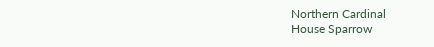Northern Cardinal
House Sparrow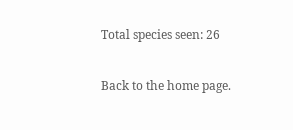Total species seen: 26

Back to the home page.